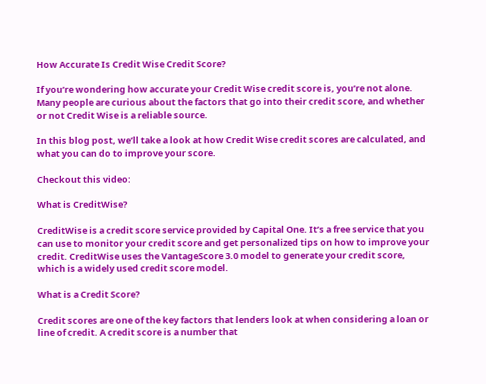How Accurate Is Credit Wise Credit Score?

If you’re wondering how accurate your Credit Wise credit score is, you’re not alone. Many people are curious about the factors that go into their credit score, and whether or not Credit Wise is a reliable source.

In this blog post, we’ll take a look at how Credit Wise credit scores are calculated, and what you can do to improve your score.

Checkout this video:

What is CreditWise?

CreditWise is a credit score service provided by Capital One. It’s a free service that you can use to monitor your credit score and get personalized tips on how to improve your credit. CreditWise uses the VantageScore 3.0 model to generate your credit score, which is a widely used credit score model.

What is a Credit Score?

Credit scores are one of the key factors that lenders look at when considering a loan or line of credit. A credit score is a number that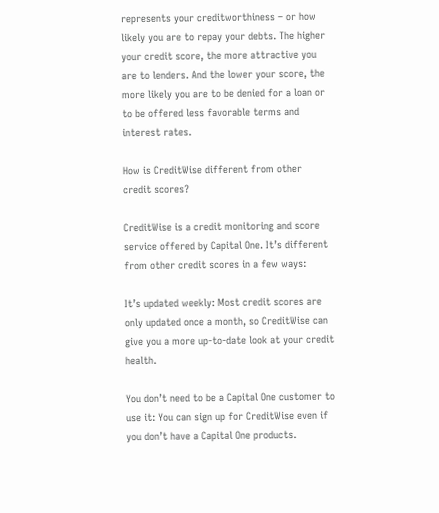represents your creditworthiness – or how likely you are to repay your debts. The higher your credit score, the more attractive you are to lenders. And the lower your score, the more likely you are to be denied for a loan or to be offered less favorable terms and interest rates.

How is CreditWise different from other credit scores?

CreditWise is a credit monitoring and score service offered by Capital One. It’s different from other credit scores in a few ways:

It’s updated weekly: Most credit scores are only updated once a month, so CreditWise can give you a more up-to-date look at your credit health.

You don’t need to be a Capital One customer to use it: You can sign up for CreditWise even if you don’t have a Capital One products.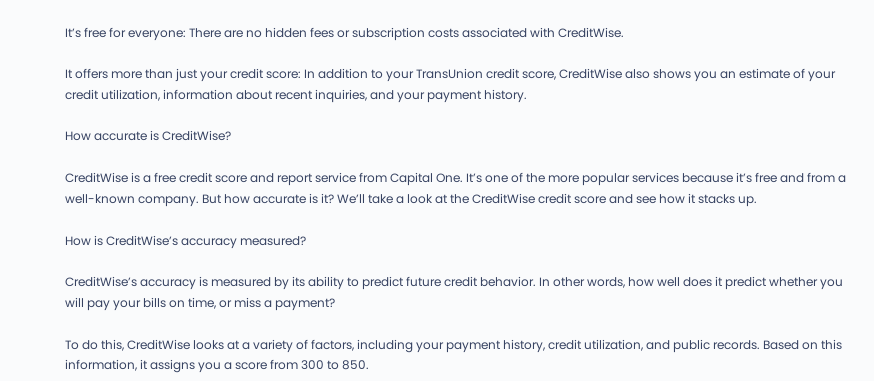It’s free for everyone: There are no hidden fees or subscription costs associated with CreditWise.

It offers more than just your credit score: In addition to your TransUnion credit score, CreditWise also shows you an estimate of your credit utilization, information about recent inquiries, and your payment history.

How accurate is CreditWise?

CreditWise is a free credit score and report service from Capital One. It’s one of the more popular services because it’s free and from a well-known company. But how accurate is it? We’ll take a look at the CreditWise credit score and see how it stacks up.

How is CreditWise’s accuracy measured?

CreditWise’s accuracy is measured by its ability to predict future credit behavior. In other words, how well does it predict whether you will pay your bills on time, or miss a payment?

To do this, CreditWise looks at a variety of factors, including your payment history, credit utilization, and public records. Based on this information, it assigns you a score from 300 to 850.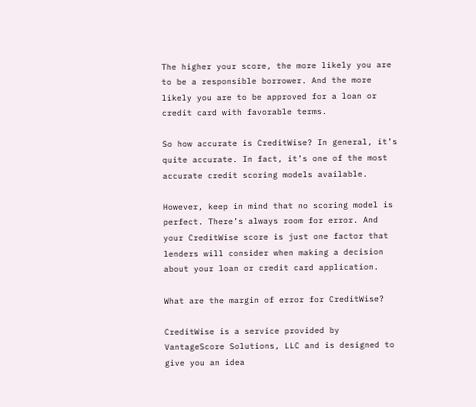The higher your score, the more likely you are to be a responsible borrower. And the more likely you are to be approved for a loan or credit card with favorable terms.

So how accurate is CreditWise? In general, it’s quite accurate. In fact, it’s one of the most accurate credit scoring models available.

However, keep in mind that no scoring model is perfect. There’s always room for error. And your CreditWise score is just one factor that lenders will consider when making a decision about your loan or credit card application.

What are the margin of error for CreditWise?

CreditWise is a service provided by VantageScore Solutions, LLC and is designed to give you an idea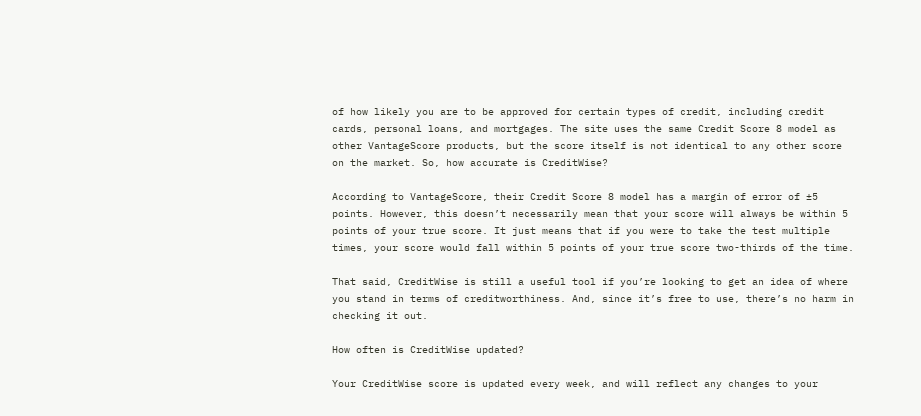of how likely you are to be approved for certain types of credit, including credit cards, personal loans, and mortgages. The site uses the same Credit Score 8 model as other VantageScore products, but the score itself is not identical to any other score on the market. So, how accurate is CreditWise?

According to VantageScore, their Credit Score 8 model has a margin of error of ±5 points. However, this doesn’t necessarily mean that your score will always be within 5 points of your true score. It just means that if you were to take the test multiple times, your score would fall within 5 points of your true score two-thirds of the time.

That said, CreditWise is still a useful tool if you’re looking to get an idea of where you stand in terms of creditworthiness. And, since it’s free to use, there’s no harm in checking it out.

How often is CreditWise updated?

Your CreditWise score is updated every week, and will reflect any changes to your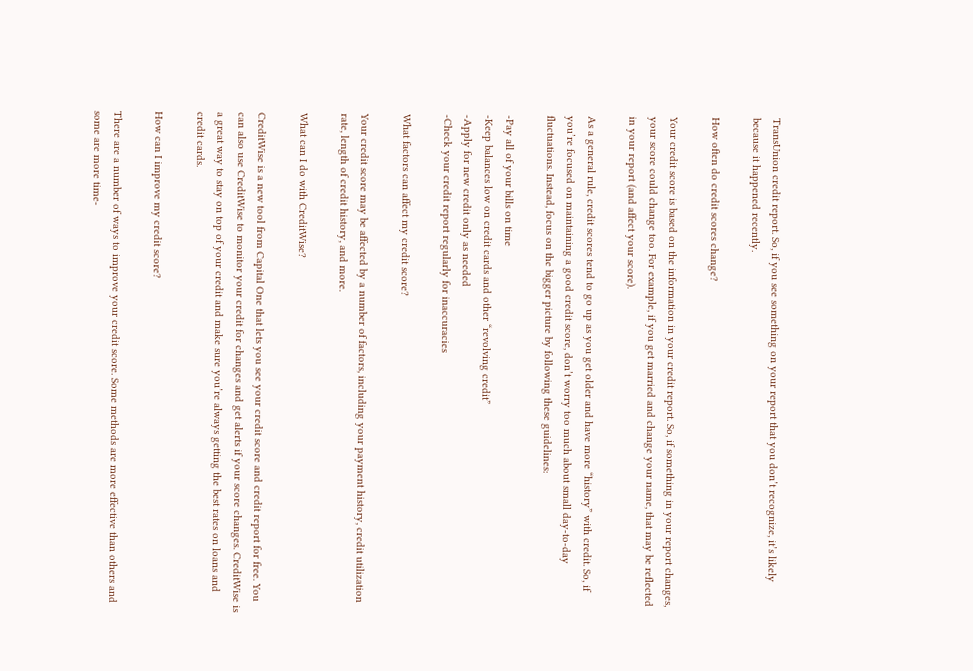TransUnion credit report. So, if you see something on your report that you don’t recognize, it’s likely because it happened recently.

How often do credit scores change?

Your credit score is based on the information in your credit report. So, if something in your report changes, your score could change too. For example, if you get married and change your name, that may be reflected in your report (and affect your score).

As a general rule, credit scores tend to go up as you get older and have more “history” with credit. So, if you’re focused on maintaining a good credit score, don’t worry too much about small day-to-day fluctuations. Instead, focus on the bigger picture by following these guidelines:

-Pay all of your bills on time
-Keep balances low on credit cards and other “revolving credit”
-Apply for new credit only as needed
-Check your credit report regularly for inaccuracies

What factors can affect my credit score?

Your credit score may be affected by a number of factors, including your payment history, credit utilization rate, length of credit history, and more.

What can I do with CreditWise?

CreditWise is a new tool from Capital One that lets you see your credit score and credit report for free. You can also use CreditWise to monitor your credit for changes and get alerts if your score changes. CreditWise is a great way to stay on top of your credit and make sure you’re always getting the best rates on loans and credit cards.

How can I improve my credit score?

There are a number of ways to improve your credit score. Some methods are more effective than others and some are more time-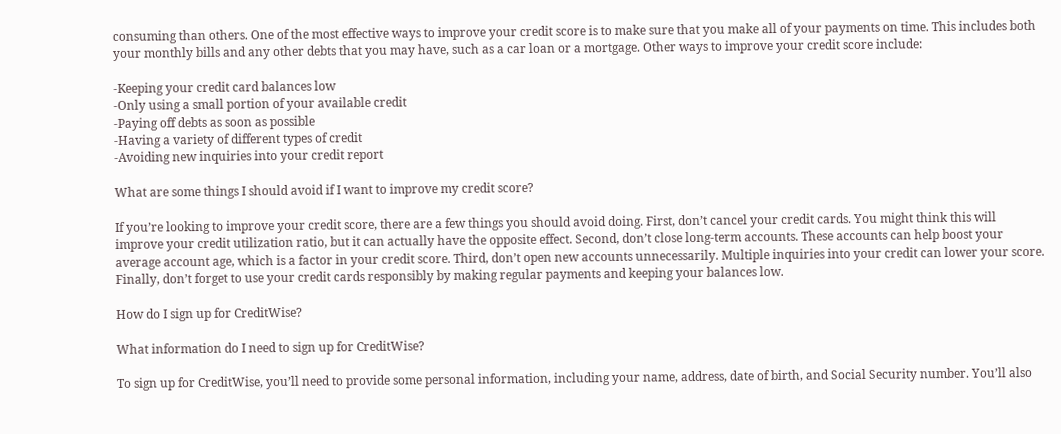consuming than others. One of the most effective ways to improve your credit score is to make sure that you make all of your payments on time. This includes both your monthly bills and any other debts that you may have, such as a car loan or a mortgage. Other ways to improve your credit score include:

-Keeping your credit card balances low
-Only using a small portion of your available credit
-Paying off debts as soon as possible
-Having a variety of different types of credit
-Avoiding new inquiries into your credit report

What are some things I should avoid if I want to improve my credit score?

If you’re looking to improve your credit score, there are a few things you should avoid doing. First, don’t cancel your credit cards. You might think this will improve your credit utilization ratio, but it can actually have the opposite effect. Second, don’t close long-term accounts. These accounts can help boost your average account age, which is a factor in your credit score. Third, don’t open new accounts unnecessarily. Multiple inquiries into your credit can lower your score. Finally, don’t forget to use your credit cards responsibly by making regular payments and keeping your balances low.

How do I sign up for CreditWise?

What information do I need to sign up for CreditWise?

To sign up for CreditWise, you’ll need to provide some personal information, including your name, address, date of birth, and Social Security number. You’ll also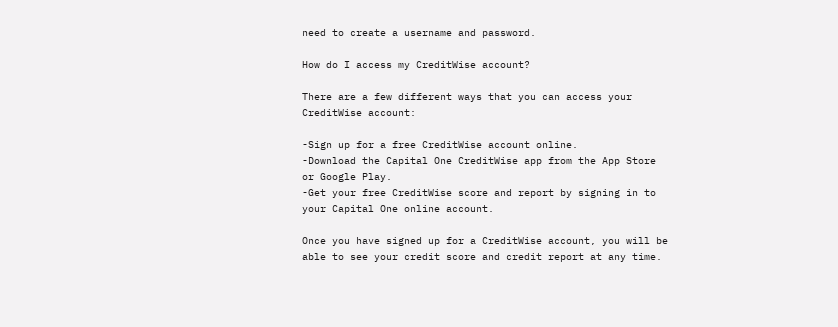need to create a username and password.

How do I access my CreditWise account?

There are a few different ways that you can access your CreditWise account:

-Sign up for a free CreditWise account online.
-Download the Capital One CreditWise app from the App Store or Google Play.
-Get your free CreditWise score and report by signing in to your Capital One online account.

Once you have signed up for a CreditWise account, you will be able to see your credit score and credit report at any time.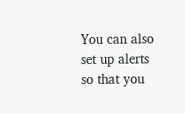You can also set up alerts so that you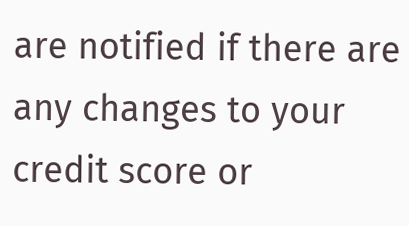are notified if there are any changes to your credit score or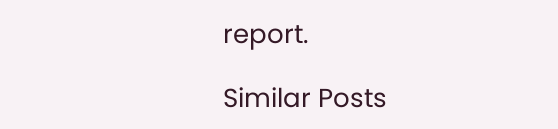report.

Similar Posts